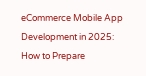eCommerce Mobile App Development in 2025: How to Prepare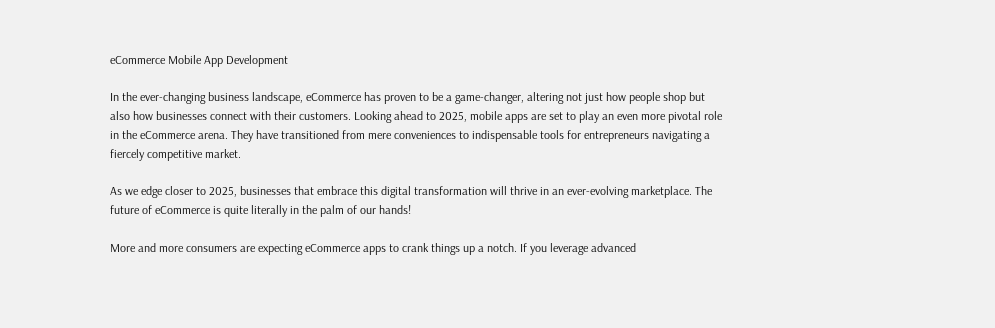eCommerce Mobile App Development

In the ever-changing business landscape, eCommerce has proven to be a game-changer, altering not just how people shop but also how businesses connect with their customers. Looking ahead to 2025, mobile apps are set to play an even more pivotal role in the eCommerce arena. They have transitioned from mere conveniences to indispensable tools for entrepreneurs navigating a fiercely competitive market.

As we edge closer to 2025, businesses that embrace this digital transformation will thrive in an ever-evolving marketplace. The future of eCommerce is quite literally in the palm of our hands!

More and more consumers are expecting eCommerce apps to crank things up a notch. If you leverage advanced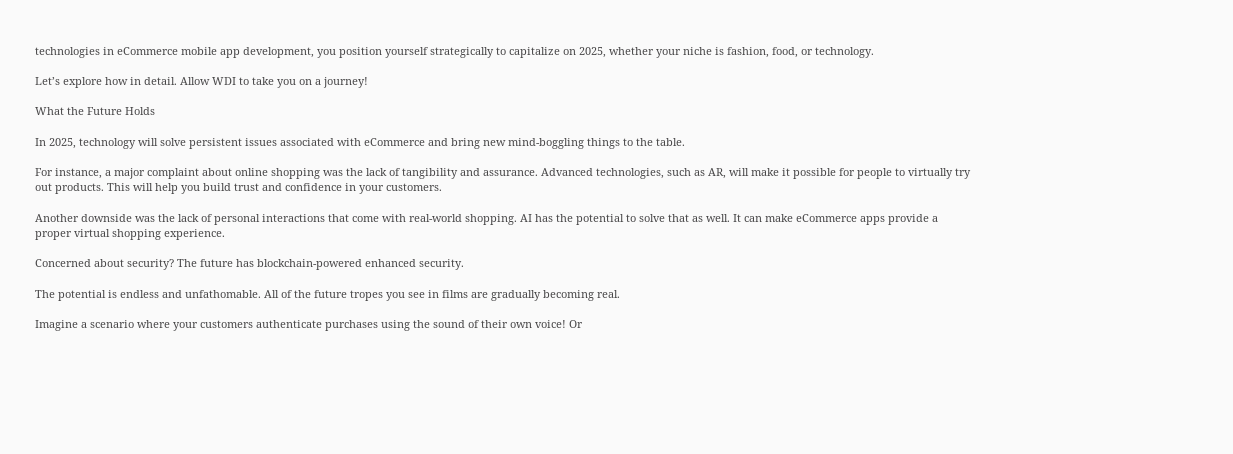technologies in eCommerce mobile app development, you position yourself strategically to capitalize on 2025, whether your niche is fashion, food, or technology.

Let’s explore how in detail. Allow WDI to take you on a journey!

What the Future Holds

In 2025, technology will solve persistent issues associated with eCommerce and bring new mind-boggling things to the table.

For instance, a major complaint about online shopping was the lack of tangibility and assurance. Advanced technologies, such as AR, will make it possible for people to virtually try out products. This will help you build trust and confidence in your customers.

Another downside was the lack of personal interactions that come with real-world shopping. AI has the potential to solve that as well. It can make eCommerce apps provide a proper virtual shopping experience.

Concerned about security? The future has blockchain-powered enhanced security.

The potential is endless and unfathomable. All of the future tropes you see in films are gradually becoming real.

Imagine a scenario where your customers authenticate purchases using the sound of their own voice! Or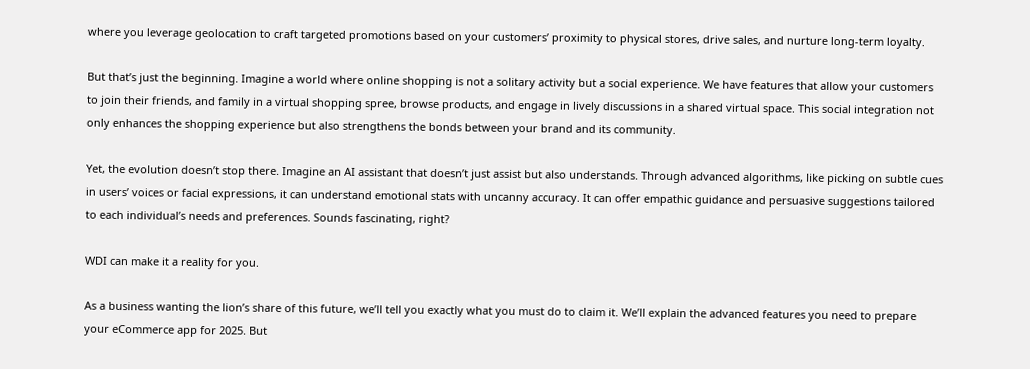where you leverage geolocation to craft targeted promotions based on your customers’ proximity to physical stores, drive sales, and nurture long-term loyalty.

But that’s just the beginning. Imagine a world where online shopping is not a solitary activity but a social experience. We have features that allow your customers to join their friends, and family in a virtual shopping spree, browse products, and engage in lively discussions in a shared virtual space. This social integration not only enhances the shopping experience but also strengthens the bonds between your brand and its community.

Yet, the evolution doesn’t stop there. Imagine an AI assistant that doesn’t just assist but also understands. Through advanced algorithms, like picking on subtle cues in users’ voices or facial expressions, it can understand emotional stats with uncanny accuracy. It can offer empathic guidance and persuasive suggestions tailored to each individual’s needs and preferences. Sounds fascinating, right?

WDI can make it a reality for you.

As a business wanting the lion’s share of this future, we’ll tell you exactly what you must do to claim it. We’ll explain the advanced features you need to prepare your eCommerce app for 2025. But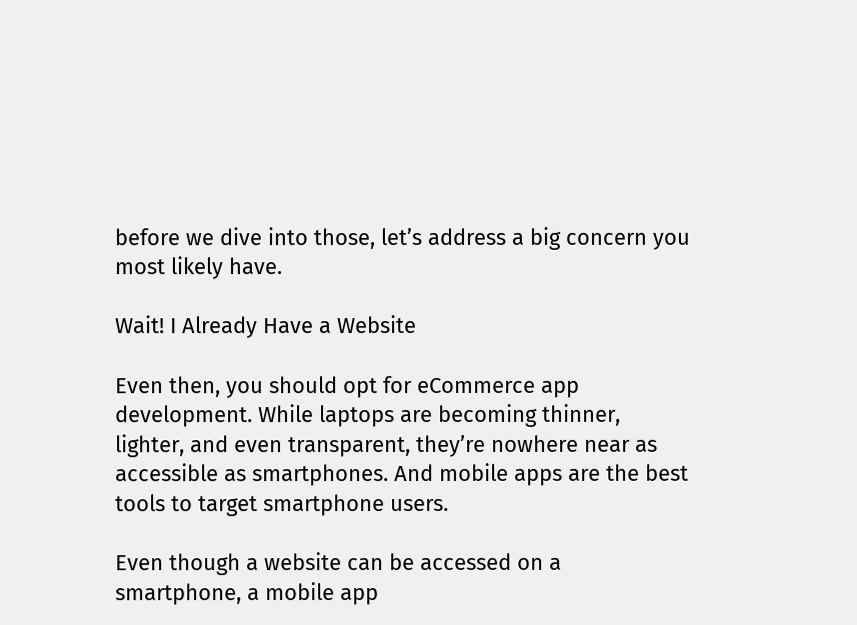before we dive into those, let’s address a big concern you most likely have.

Wait! I Already Have a Website

Even then, you should opt for eCommerce app development. While laptops are becoming thinner, lighter, and even transparent, they’re nowhere near as accessible as smartphones. And mobile apps are the best tools to target smartphone users.

Even though a website can be accessed on a smartphone, a mobile app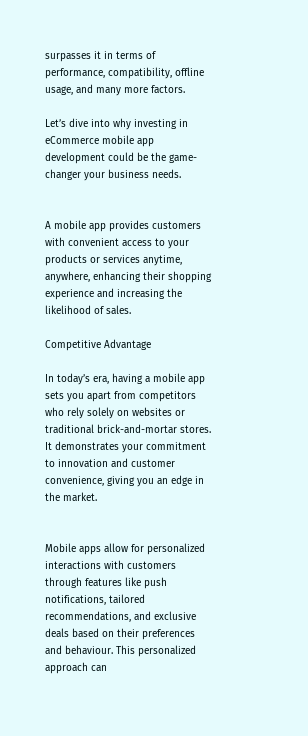surpasses it in terms of performance, compatibility, offline usage, and many more factors.

Let’s dive into why investing in eCommerce mobile app development could be the game-changer your business needs.


A mobile app provides customers with convenient access to your products or services anytime, anywhere, enhancing their shopping experience and increasing the likelihood of sales.

Competitive Advantage

In today’s era, having a mobile app sets you apart from competitors who rely solely on websites or traditional brick-and-mortar stores. It demonstrates your commitment to innovation and customer convenience, giving you an edge in the market.


Mobile apps allow for personalized interactions with customers through features like push notifications, tailored recommendations, and exclusive deals based on their preferences and behaviour. This personalized approach can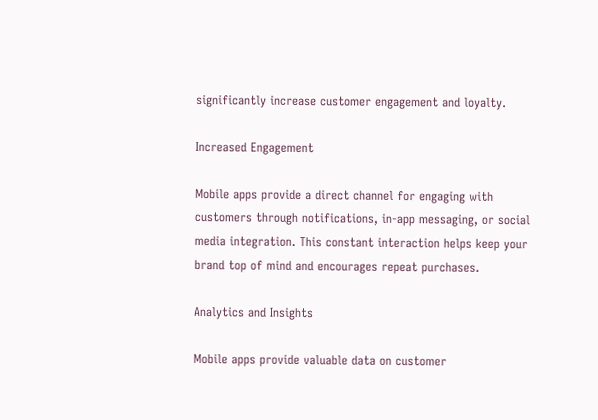significantly increase customer engagement and loyalty.

Increased Engagement

Mobile apps provide a direct channel for engaging with customers through notifications, in-app messaging, or social media integration. This constant interaction helps keep your brand top of mind and encourages repeat purchases.

Analytics and Insights

Mobile apps provide valuable data on customer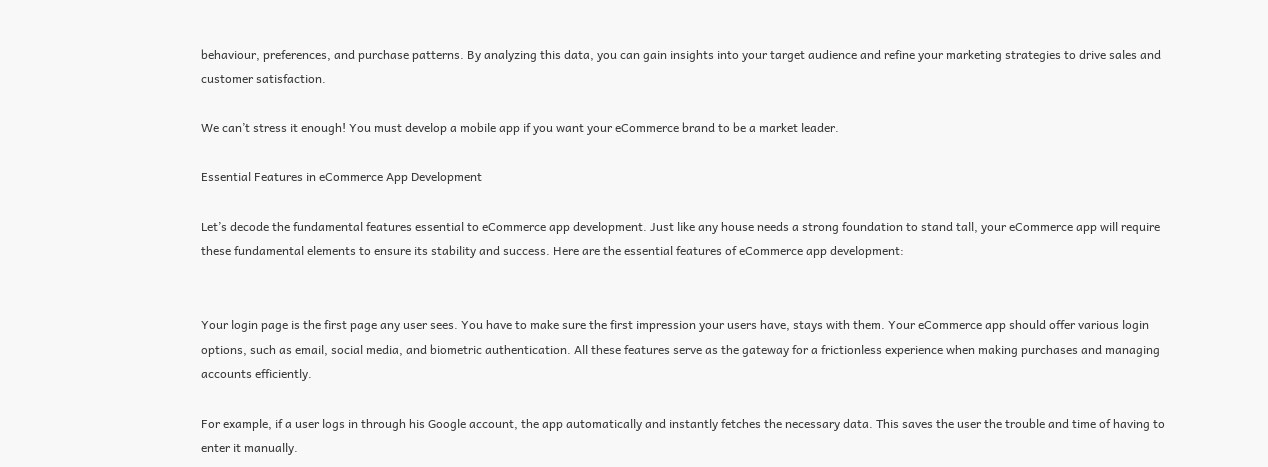behaviour, preferences, and purchase patterns. By analyzing this data, you can gain insights into your target audience and refine your marketing strategies to drive sales and customer satisfaction.

We can’t stress it enough! You must develop a mobile app if you want your eCommerce brand to be a market leader.

Essential Features in eCommerce App Development

Let’s decode the fundamental features essential to eCommerce app development. Just like any house needs a strong foundation to stand tall, your eCommerce app will require these fundamental elements to ensure its stability and success. Here are the essential features of eCommerce app development:


Your login page is the first page any user sees. You have to make sure the first impression your users have, stays with them. Your eCommerce app should offer various login options, such as email, social media, and biometric authentication. All these features serve as the gateway for a frictionless experience when making purchases and managing accounts efficiently.

For example, if a user logs in through his Google account, the app automatically and instantly fetches the necessary data. This saves the user the trouble and time of having to enter it manually.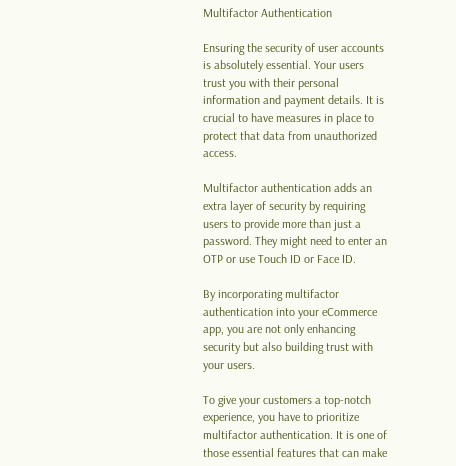Multifactor Authentication

Ensuring the security of user accounts is absolutely essential. Your users trust you with their personal information and payment details. It is crucial to have measures in place to protect that data from unauthorized access.

Multifactor authentication adds an extra layer of security by requiring users to provide more than just a password. They might need to enter an OTP or use Touch ID or Face ID.

By incorporating multifactor authentication into your eCommerce app, you are not only enhancing security but also building trust with your users.

To give your customers a top-notch experience, you have to prioritize multifactor authentication. It is one of those essential features that can make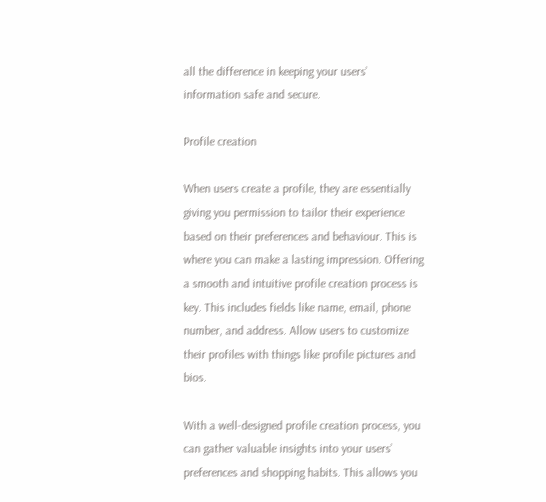all the difference in keeping your users’ information safe and secure.

Profile creation

When users create a profile, they are essentially giving you permission to tailor their experience based on their preferences and behaviour. This is where you can make a lasting impression. Offering a smooth and intuitive profile creation process is key. This includes fields like name, email, phone number, and address. Allow users to customize their profiles with things like profile pictures and bios.

With a well-designed profile creation process, you can gather valuable insights into your users’ preferences and shopping habits. This allows you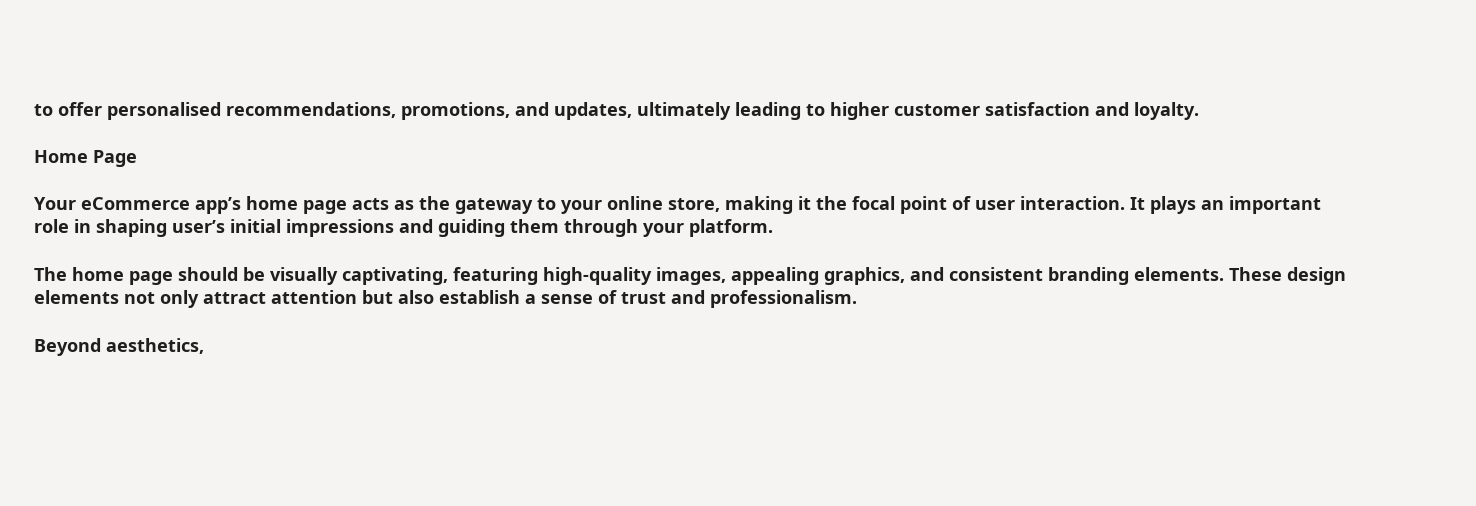to offer personalised recommendations, promotions, and updates, ultimately leading to higher customer satisfaction and loyalty.

Home Page

Your eCommerce app’s home page acts as the gateway to your online store, making it the focal point of user interaction. It plays an important role in shaping user’s initial impressions and guiding them through your platform.

The home page should be visually captivating, featuring high-quality images, appealing graphics, and consistent branding elements. These design elements not only attract attention but also establish a sense of trust and professionalism.

Beyond aesthetics,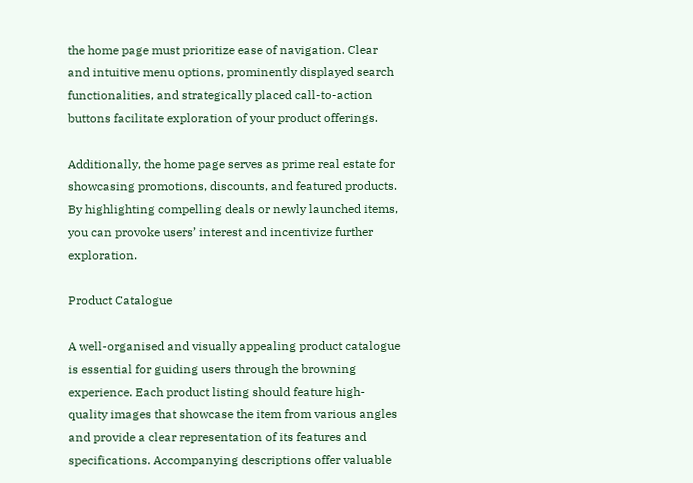the home page must prioritize ease of navigation. Clear and intuitive menu options, prominently displayed search functionalities, and strategically placed call-to-action buttons facilitate exploration of your product offerings.

Additionally, the home page serves as prime real estate for showcasing promotions, discounts, and featured products. By highlighting compelling deals or newly launched items, you can provoke users’ interest and incentivize further exploration.

Product Catalogue

A well-organised and visually appealing product catalogue is essential for guiding users through the browning experience. Each product listing should feature high-quality images that showcase the item from various angles and provide a clear representation of its features and specifications. Accompanying descriptions offer valuable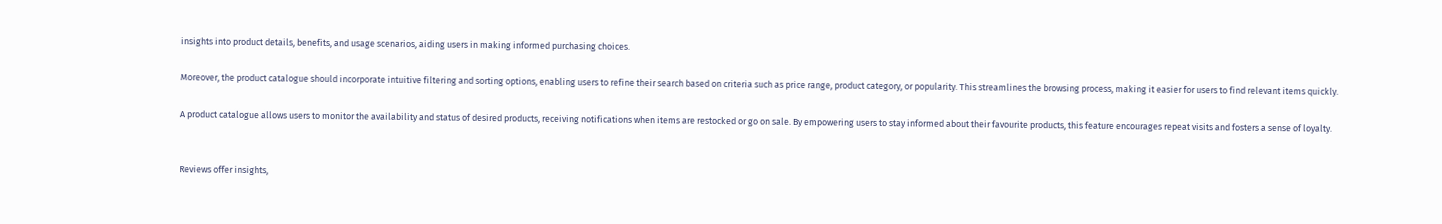insights into product details, benefits, and usage scenarios, aiding users in making informed purchasing choices.

Moreover, the product catalogue should incorporate intuitive filtering and sorting options, enabling users to refine their search based on criteria such as price range, product category, or popularity. This streamlines the browsing process, making it easier for users to find relevant items quickly.

A product catalogue allows users to monitor the availability and status of desired products, receiving notifications when items are restocked or go on sale. By empowering users to stay informed about their favourite products, this feature encourages repeat visits and fosters a sense of loyalty.


Reviews offer insights,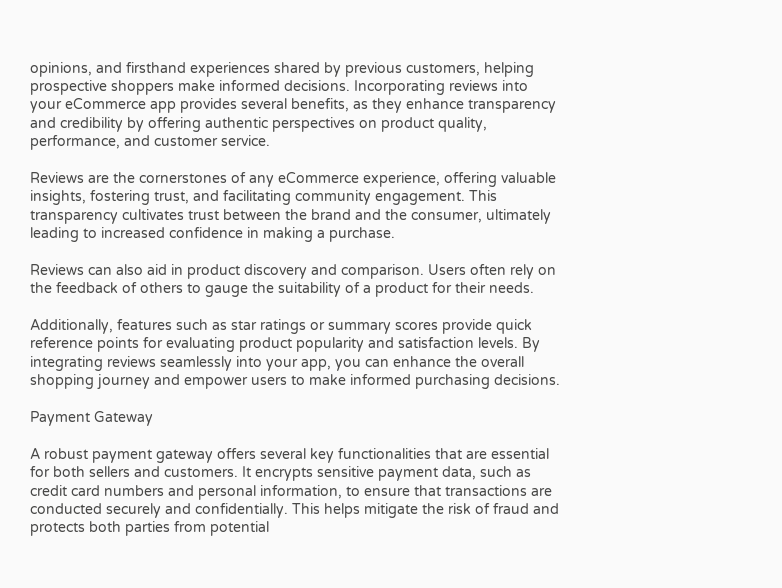opinions, and firsthand experiences shared by previous customers, helping prospective shoppers make informed decisions. Incorporating reviews into your eCommerce app provides several benefits, as they enhance transparency and credibility by offering authentic perspectives on product quality, performance, and customer service.

Reviews are the cornerstones of any eCommerce experience, offering valuable insights, fostering trust, and facilitating community engagement. This transparency cultivates trust between the brand and the consumer, ultimately leading to increased confidence in making a purchase.

Reviews can also aid in product discovery and comparison. Users often rely on the feedback of others to gauge the suitability of a product for their needs.

Additionally, features such as star ratings or summary scores provide quick reference points for evaluating product popularity and satisfaction levels. By integrating reviews seamlessly into your app, you can enhance the overall shopping journey and empower users to make informed purchasing decisions.

Payment Gateway

A robust payment gateway offers several key functionalities that are essential for both sellers and customers. It encrypts sensitive payment data, such as credit card numbers and personal information, to ensure that transactions are conducted securely and confidentially. This helps mitigate the risk of fraud and protects both parties from potential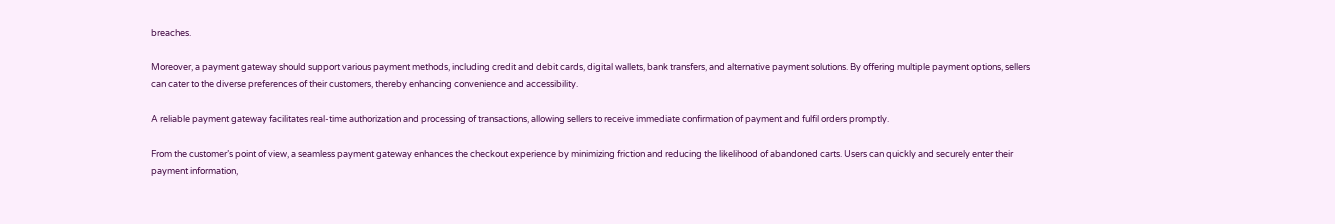breaches.

Moreover, a payment gateway should support various payment methods, including credit and debit cards, digital wallets, bank transfers, and alternative payment solutions. By offering multiple payment options, sellers can cater to the diverse preferences of their customers, thereby enhancing convenience and accessibility.

A reliable payment gateway facilitates real-time authorization and processing of transactions, allowing sellers to receive immediate confirmation of payment and fulfil orders promptly.

From the customer’s point of view, a seamless payment gateway enhances the checkout experience by minimizing friction and reducing the likelihood of abandoned carts. Users can quickly and securely enter their payment information,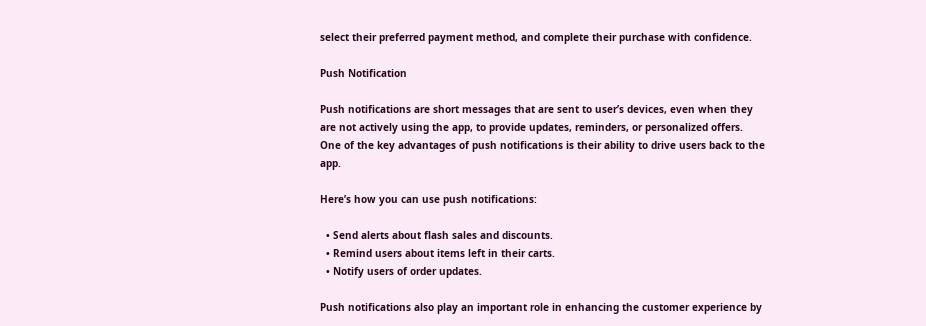select their preferred payment method, and complete their purchase with confidence.

Push Notification

Push notifications are short messages that are sent to user’s devices, even when they are not actively using the app, to provide updates, reminders, or personalized offers. One of the key advantages of push notifications is their ability to drive users back to the app.

Here’s how you can use push notifications:

  • Send alerts about flash sales and discounts.
  • Remind users about items left in their carts.
  • Notify users of order updates.

Push notifications also play an important role in enhancing the customer experience by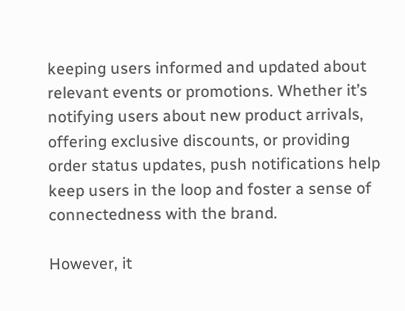keeping users informed and updated about relevant events or promotions. Whether it’s notifying users about new product arrivals, offering exclusive discounts, or providing order status updates, push notifications help keep users in the loop and foster a sense of connectedness with the brand.

However, it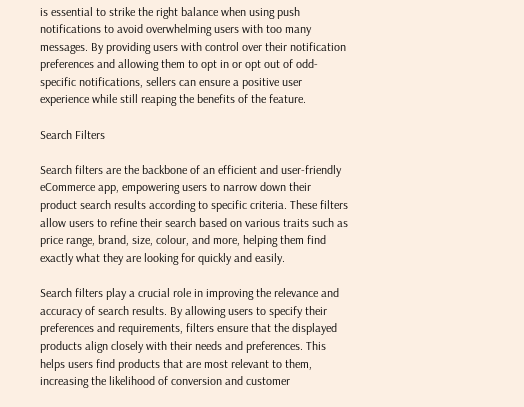is essential to strike the right balance when using push notifications to avoid overwhelming users with too many messages. By providing users with control over their notification preferences and allowing them to opt in or opt out of odd-specific notifications, sellers can ensure a positive user experience while still reaping the benefits of the feature.

Search Filters

Search filters are the backbone of an efficient and user-friendly eCommerce app, empowering users to narrow down their product search results according to specific criteria. These filters allow users to refine their search based on various traits such as price range, brand, size, colour, and more, helping them find exactly what they are looking for quickly and easily.

Search filters play a crucial role in improving the relevance and accuracy of search results. By allowing users to specify their preferences and requirements, filters ensure that the displayed products align closely with their needs and preferences. This helps users find products that are most relevant to them, increasing the likelihood of conversion and customer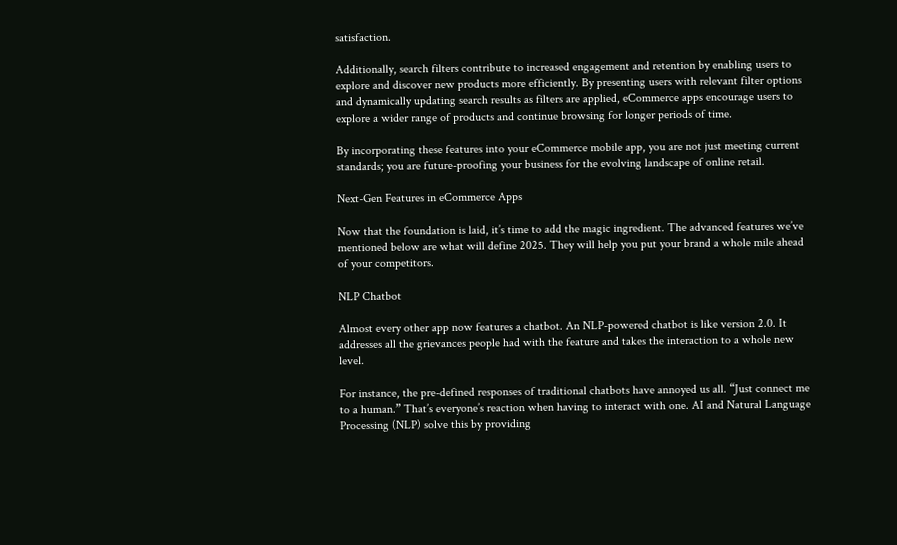satisfaction.

Additionally, search filters contribute to increased engagement and retention by enabling users to explore and discover new products more efficiently. By presenting users with relevant filter options and dynamically updating search results as filters are applied, eCommerce apps encourage users to explore a wider range of products and continue browsing for longer periods of time.

By incorporating these features into your eCommerce mobile app, you are not just meeting current standards; you are future-proofing your business for the evolving landscape of online retail.

Next-Gen Features in eCommerce Apps

Now that the foundation is laid, it’s time to add the magic ingredient. The advanced features we’ve mentioned below are what will define 2025. They will help you put your brand a whole mile ahead of your competitors.

NLP Chatbot

Almost every other app now features a chatbot. An NLP-powered chatbot is like version 2.0. It addresses all the grievances people had with the feature and takes the interaction to a whole new level.

For instance, the pre-defined responses of traditional chatbots have annoyed us all. “Just connect me to a human.” That’s everyone’s reaction when having to interact with one. AI and Natural Language Processing (NLP) solve this by providing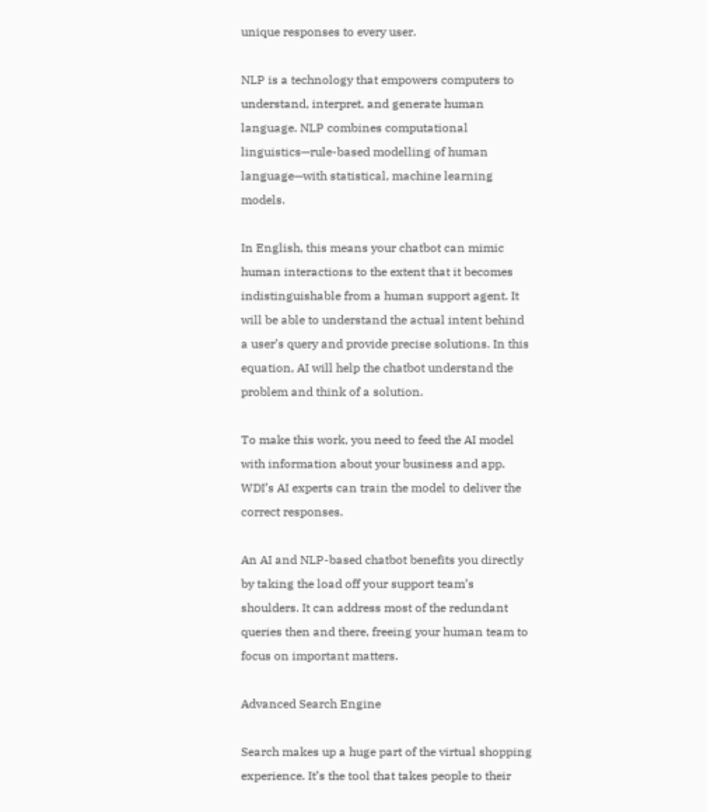unique responses to every user.

NLP is a technology that empowers computers to understand, interpret, and generate human language. NLP combines computational linguistics—rule-based modelling of human language—with statistical, machine learning models.

In English, this means your chatbot can mimic human interactions to the extent that it becomes indistinguishable from a human support agent. It will be able to understand the actual intent behind a user’s query and provide precise solutions. In this equation, AI will help the chatbot understand the problem and think of a solution.

To make this work, you need to feed the AI model with information about your business and app. WDI’s AI experts can train the model to deliver the correct responses.

An AI and NLP-based chatbot benefits you directly by taking the load off your support team’s shoulders. It can address most of the redundant queries then and there, freeing your human team to focus on important matters.

Advanced Search Engine

Search makes up a huge part of the virtual shopping experience. It’s the tool that takes people to their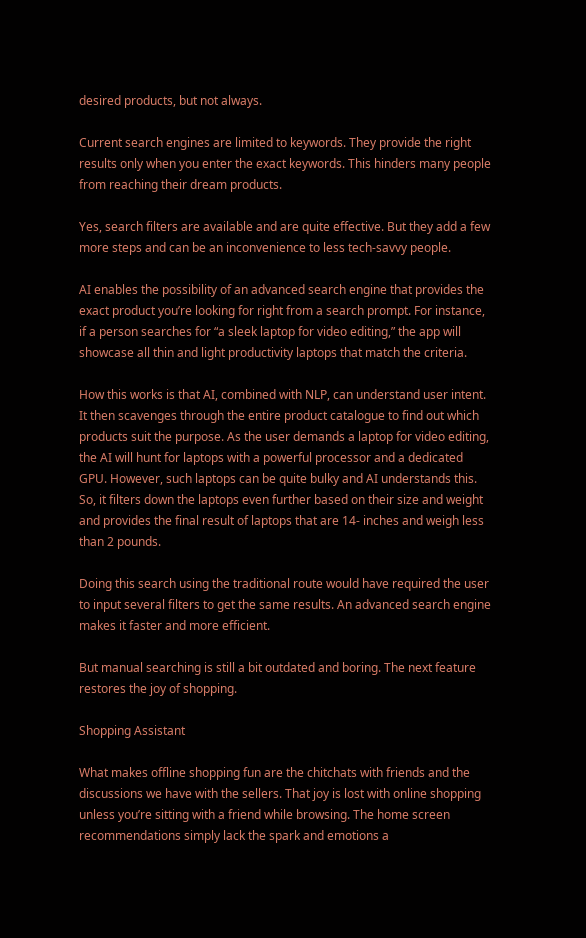desired products, but not always.

Current search engines are limited to keywords. They provide the right results only when you enter the exact keywords. This hinders many people from reaching their dream products.

Yes, search filters are available and are quite effective. But they add a few more steps and can be an inconvenience to less tech-savvy people.

AI enables the possibility of an advanced search engine that provides the exact product you’re looking for right from a search prompt. For instance, if a person searches for “a sleek laptop for video editing,” the app will showcase all thin and light productivity laptops that match the criteria.

How this works is that AI, combined with NLP, can understand user intent. It then scavenges through the entire product catalogue to find out which products suit the purpose. As the user demands a laptop for video editing, the AI will hunt for laptops with a powerful processor and a dedicated GPU. However, such laptops can be quite bulky and AI understands this. So, it filters down the laptops even further based on their size and weight and provides the final result of laptops that are 14- inches and weigh less than 2 pounds.

Doing this search using the traditional route would have required the user to input several filters to get the same results. An advanced search engine makes it faster and more efficient.

But manual searching is still a bit outdated and boring. The next feature restores the joy of shopping.

Shopping Assistant

What makes offline shopping fun are the chitchats with friends and the discussions we have with the sellers. That joy is lost with online shopping unless you’re sitting with a friend while browsing. The home screen recommendations simply lack the spark and emotions a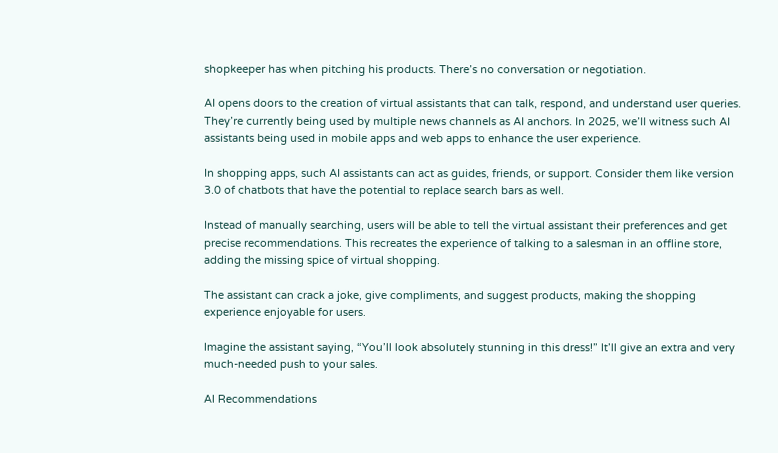shopkeeper has when pitching his products. There’s no conversation or negotiation.

AI opens doors to the creation of virtual assistants that can talk, respond, and understand user queries. They’re currently being used by multiple news channels as AI anchors. In 2025, we’ll witness such AI assistants being used in mobile apps and web apps to enhance the user experience.

In shopping apps, such AI assistants can act as guides, friends, or support. Consider them like version 3.0 of chatbots that have the potential to replace search bars as well.

Instead of manually searching, users will be able to tell the virtual assistant their preferences and get precise recommendations. This recreates the experience of talking to a salesman in an offline store, adding the missing spice of virtual shopping.

The assistant can crack a joke, give compliments, and suggest products, making the shopping experience enjoyable for users.

Imagine the assistant saying, “You’ll look absolutely stunning in this dress!” It’ll give an extra and very much-needed push to your sales.

AI Recommendations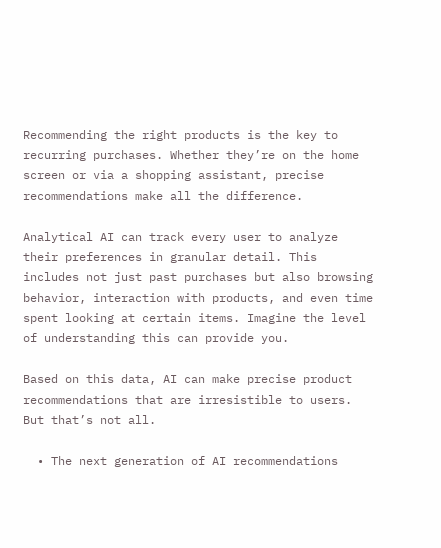Recommending the right products is the key to recurring purchases. Whether they’re on the home screen or via a shopping assistant, precise recommendations make all the difference.

Analytical AI can track every user to analyze their preferences in granular detail. This includes not just past purchases but also browsing behavior, interaction with products, and even time spent looking at certain items. Imagine the level of understanding this can provide you.

Based on this data, AI can make precise product recommendations that are irresistible to users. But that’s not all.

  • The next generation of AI recommendations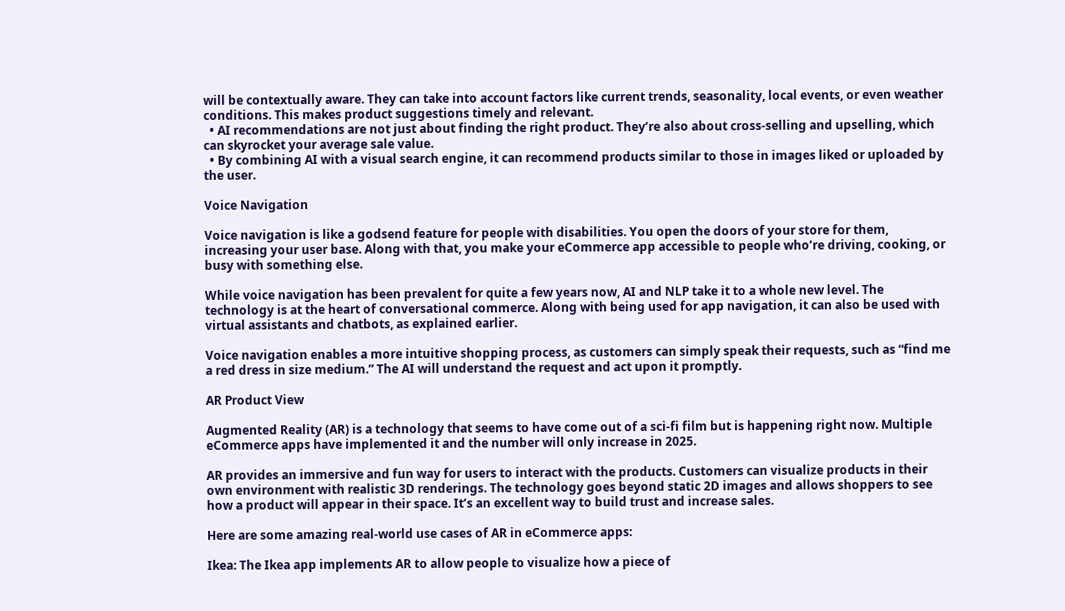will be contextually aware. They can take into account factors like current trends, seasonality, local events, or even weather conditions. This makes product suggestions timely and relevant.
  • AI recommendations are not just about finding the right product. They’re also about cross-selling and upselling, which can skyrocket your average sale value.
  • By combining AI with a visual search engine, it can recommend products similar to those in images liked or uploaded by the user.

Voice Navigation

Voice navigation is like a godsend feature for people with disabilities. You open the doors of your store for them, increasing your user base. Along with that, you make your eCommerce app accessible to people who’re driving, cooking, or busy with something else.

While voice navigation has been prevalent for quite a few years now, AI and NLP take it to a whole new level. The technology is at the heart of conversational commerce. Along with being used for app navigation, it can also be used with virtual assistants and chatbots, as explained earlier.

Voice navigation enables a more intuitive shopping process, as customers can simply speak their requests, such as “find me a red dress in size medium.” The AI will understand the request and act upon it promptly.

AR Product View

Augmented Reality (AR) is a technology that seems to have come out of a sci-fi film but is happening right now. Multiple eCommerce apps have implemented it and the number will only increase in 2025.

AR provides an immersive and fun way for users to interact with the products. Customers can visualize products in their own environment with realistic 3D renderings. The technology goes beyond static 2D images and allows shoppers to see how a product will appear in their space. It’s an excellent way to build trust and increase sales.

Here are some amazing real-world use cases of AR in eCommerce apps:

Ikea: The Ikea app implements AR to allow people to visualize how a piece of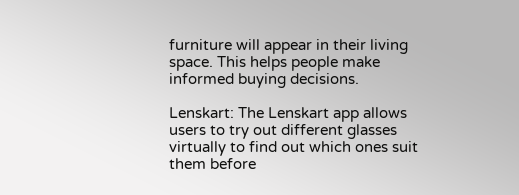furniture will appear in their living space. This helps people make informed buying decisions.

Lenskart: The Lenskart app allows users to try out different glasses virtually to find out which ones suit them before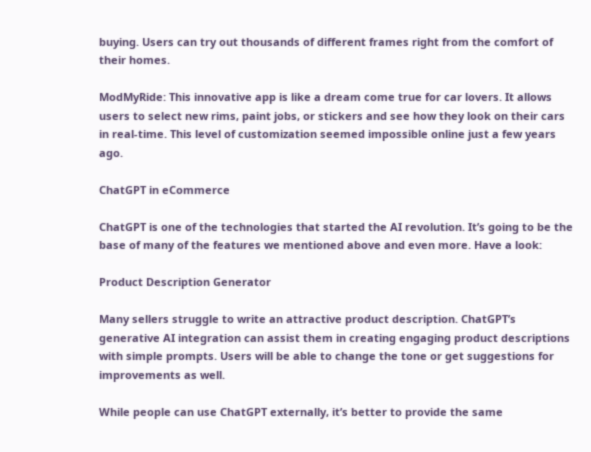buying. Users can try out thousands of different frames right from the comfort of their homes.

ModMyRide: This innovative app is like a dream come true for car lovers. It allows users to select new rims, paint jobs, or stickers and see how they look on their cars in real-time. This level of customization seemed impossible online just a few years ago.

ChatGPT in eCommerce

ChatGPT is one of the technologies that started the AI revolution. It’s going to be the base of many of the features we mentioned above and even more. Have a look:

Product Description Generator

Many sellers struggle to write an attractive product description. ChatGPT’s generative AI integration can assist them in creating engaging product descriptions with simple prompts. Users will be able to change the tone or get suggestions for improvements as well.

While people can use ChatGPT externally, it’s better to provide the same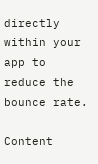directly within your app to reduce the bounce rate.

Content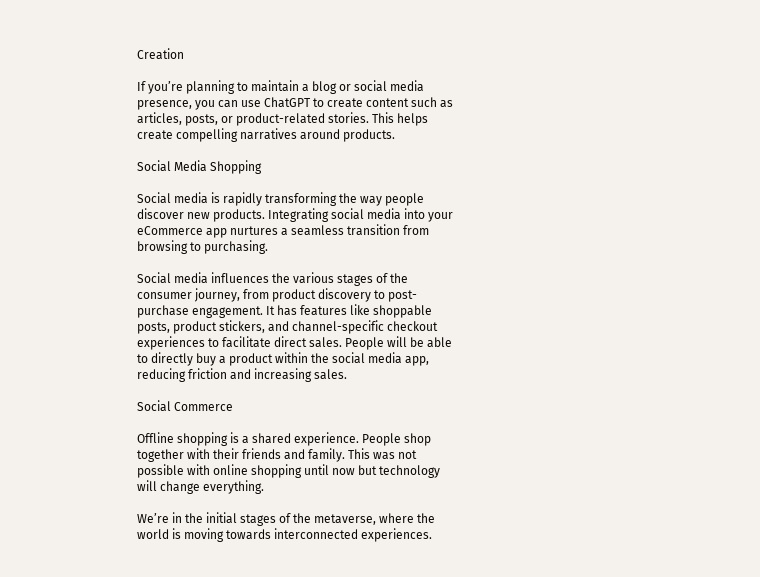Creation

If you’re planning to maintain a blog or social media presence, you can use ChatGPT to create content such as articles, posts, or product-related stories. This helps create compelling narratives around products.

Social Media Shopping

Social media is rapidly transforming the way people discover new products. Integrating social media into your eCommerce app nurtures a seamless transition from browsing to purchasing.

Social media influences the various stages of the consumer journey, from product discovery to post-purchase engagement. It has features like shoppable posts, product stickers, and channel-specific checkout experiences to facilitate direct sales. People will be able to directly buy a product within the social media app, reducing friction and increasing sales.

Social Commerce

Offline shopping is a shared experience. People shop together with their friends and family. This was not possible with online shopping until now but technology will change everything.

We’re in the initial stages of the metaverse, where the world is moving towards interconnected experiences.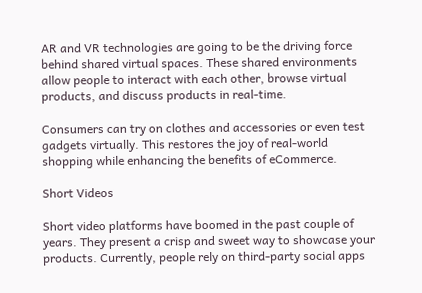AR and VR technologies are going to be the driving force behind shared virtual spaces. These shared environments allow people to interact with each other, browse virtual products, and discuss products in real-time.

Consumers can try on clothes and accessories or even test gadgets virtually. This restores the joy of real-world shopping while enhancing the benefits of eCommerce.

Short Videos

Short video platforms have boomed in the past couple of years. They present a crisp and sweet way to showcase your products. Currently, people rely on third-party social apps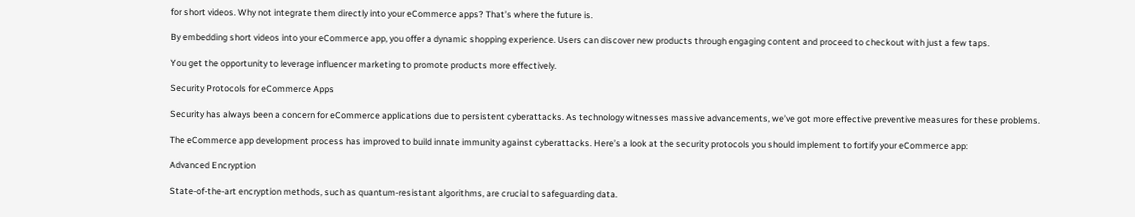for short videos. Why not integrate them directly into your eCommerce apps? That’s where the future is.

By embedding short videos into your eCommerce app, you offer a dynamic shopping experience. Users can discover new products through engaging content and proceed to checkout with just a few taps.

You get the opportunity to leverage influencer marketing to promote products more effectively.

Security Protocols for eCommerce Apps

Security has always been a concern for eCommerce applications due to persistent cyberattacks. As technology witnesses massive advancements, we’ve got more effective preventive measures for these problems.

The eCommerce app development process has improved to build innate immunity against cyberattacks. Here’s a look at the security protocols you should implement to fortify your eCommerce app:

Advanced Encryption

State-of-the-art encryption methods, such as quantum-resistant algorithms, are crucial to safeguarding data.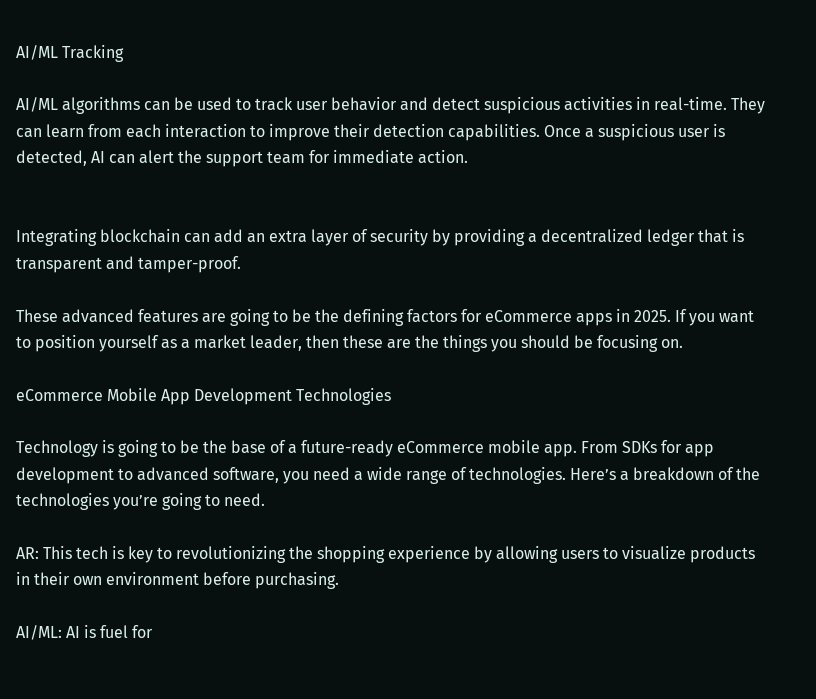AI/ML Tracking

AI/ML algorithms can be used to track user behavior and detect suspicious activities in real-time. They can learn from each interaction to improve their detection capabilities. Once a suspicious user is detected, AI can alert the support team for immediate action.


Integrating blockchain can add an extra layer of security by providing a decentralized ledger that is transparent and tamper-proof.

These advanced features are going to be the defining factors for eCommerce apps in 2025. If you want to position yourself as a market leader, then these are the things you should be focusing on.

eCommerce Mobile App Development Technologies

Technology is going to be the base of a future-ready eCommerce mobile app. From SDKs for app development to advanced software, you need a wide range of technologies. Here’s a breakdown of the technologies you’re going to need.

AR: This tech is key to revolutionizing the shopping experience by allowing users to visualize products in their own environment before purchasing.

AI/ML: AI is fuel for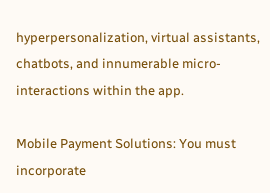hyperpersonalization, virtual assistants, chatbots, and innumerable micro-interactions within the app.

Mobile Payment Solutions: You must incorporate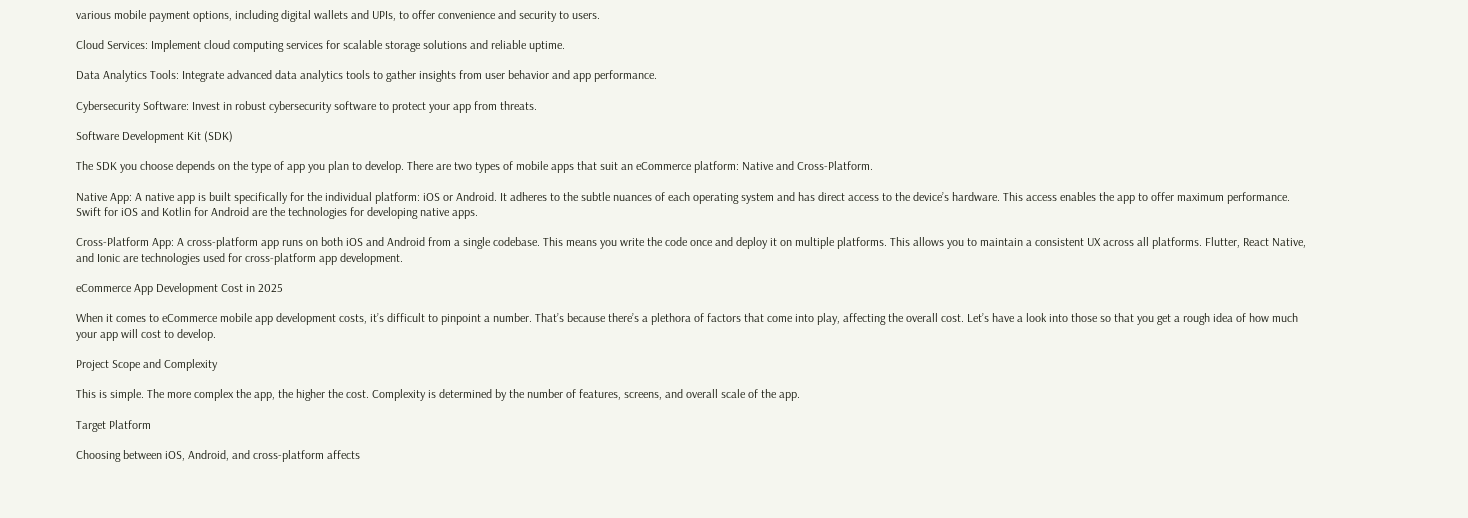various mobile payment options, including digital wallets and UPIs, to offer convenience and security to users.

Cloud Services: Implement cloud computing services for scalable storage solutions and reliable uptime.

Data Analytics Tools: Integrate advanced data analytics tools to gather insights from user behavior and app performance.

Cybersecurity Software: Invest in robust cybersecurity software to protect your app from threats.

Software Development Kit (SDK)

The SDK you choose depends on the type of app you plan to develop. There are two types of mobile apps that suit an eCommerce platform: Native and Cross-Platform.

Native App: A native app is built specifically for the individual platform: iOS or Android. It adheres to the subtle nuances of each operating system and has direct access to the device’s hardware. This access enables the app to offer maximum performance. Swift for iOS and Kotlin for Android are the technologies for developing native apps.

Cross-Platform App: A cross-platform app runs on both iOS and Android from a single codebase. This means you write the code once and deploy it on multiple platforms. This allows you to maintain a consistent UX across all platforms. Flutter, React Native, and Ionic are technologies used for cross-platform app development.

eCommerce App Development Cost in 2025

When it comes to eCommerce mobile app development costs, it’s difficult to pinpoint a number. That’s because there’s a plethora of factors that come into play, affecting the overall cost. Let’s have a look into those so that you get a rough idea of how much your app will cost to develop.

Project Scope and Complexity

This is simple. The more complex the app, the higher the cost. Complexity is determined by the number of features, screens, and overall scale of the app.

Target Platform

Choosing between iOS, Android, and cross-platform affects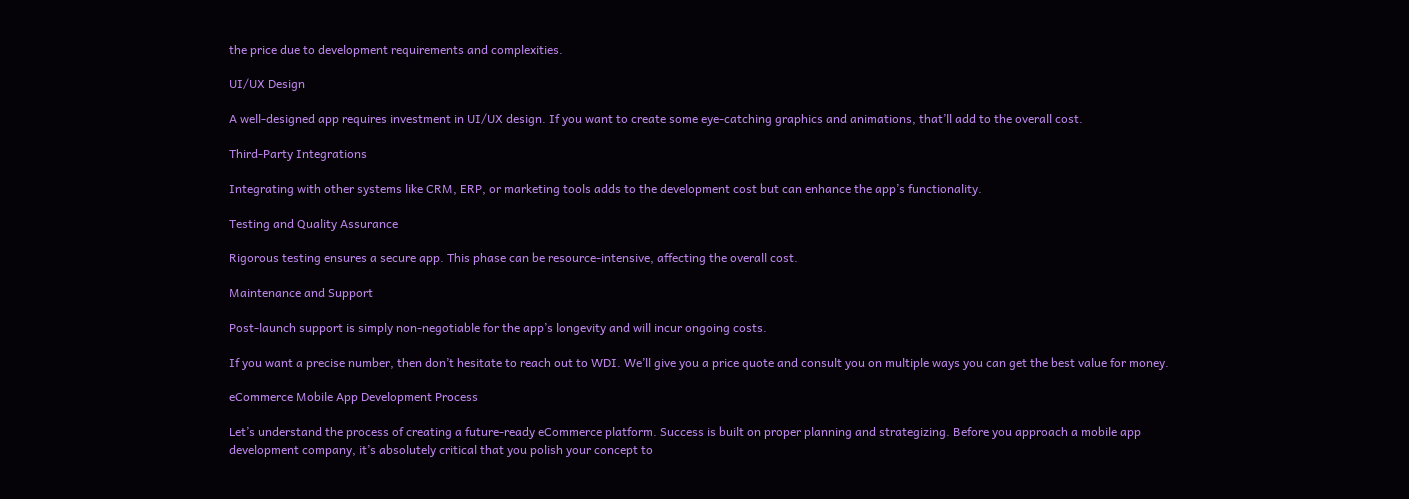the price due to development requirements and complexities.

UI/UX Design

A well-designed app requires investment in UI/UX design. If you want to create some eye-catching graphics and animations, that’ll add to the overall cost.

Third-Party Integrations

Integrating with other systems like CRM, ERP, or marketing tools adds to the development cost but can enhance the app’s functionality.

Testing and Quality Assurance

Rigorous testing ensures a secure app. This phase can be resource-intensive, affecting the overall cost.

Maintenance and Support

Post-launch support is simply non-negotiable for the app’s longevity and will incur ongoing costs.

If you want a precise number, then don’t hesitate to reach out to WDI. We’ll give you a price quote and consult you on multiple ways you can get the best value for money.

eCommerce Mobile App Development Process

Let’s understand the process of creating a future-ready eCommerce platform. Success is built on proper planning and strategizing. Before you approach a mobile app development company, it’s absolutely critical that you polish your concept to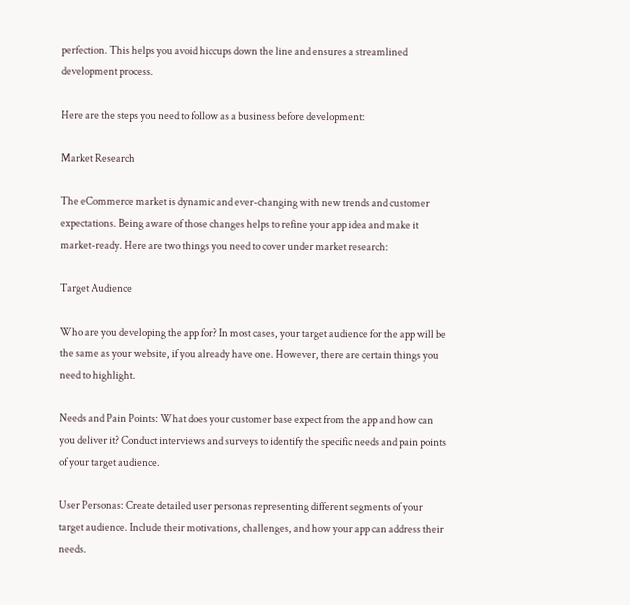perfection. This helps you avoid hiccups down the line and ensures a streamlined development process.

Here are the steps you need to follow as a business before development:

Market Research

The eCommerce market is dynamic and ever-changing with new trends and customer expectations. Being aware of those changes helps to refine your app idea and make it market-ready. Here are two things you need to cover under market research:

Target Audience

Who are you developing the app for? In most cases, your target audience for the app will be the same as your website, if you already have one. However, there are certain things you need to highlight.

Needs and Pain Points: What does your customer base expect from the app and how can you deliver it? Conduct interviews and surveys to identify the specific needs and pain points of your target audience.

User Personas: Create detailed user personas representing different segments of your target audience. Include their motivations, challenges, and how your app can address their needs.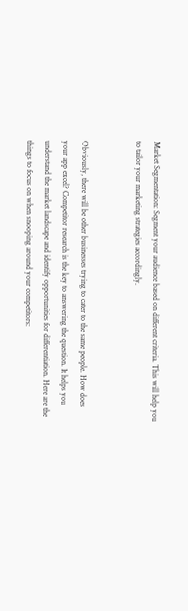Market Segmentation: Segment your audience based on different criteria. This will help you to tailor your marketing strategies accordingly.


Obviously, there will be other businesses trying to cater to the same people. How does your app excel? Competitor research is the key to answering the question. It helps you understand the market landscape and identify opportunities for differentiation. Here are the things to focus on when snooping around your competitors: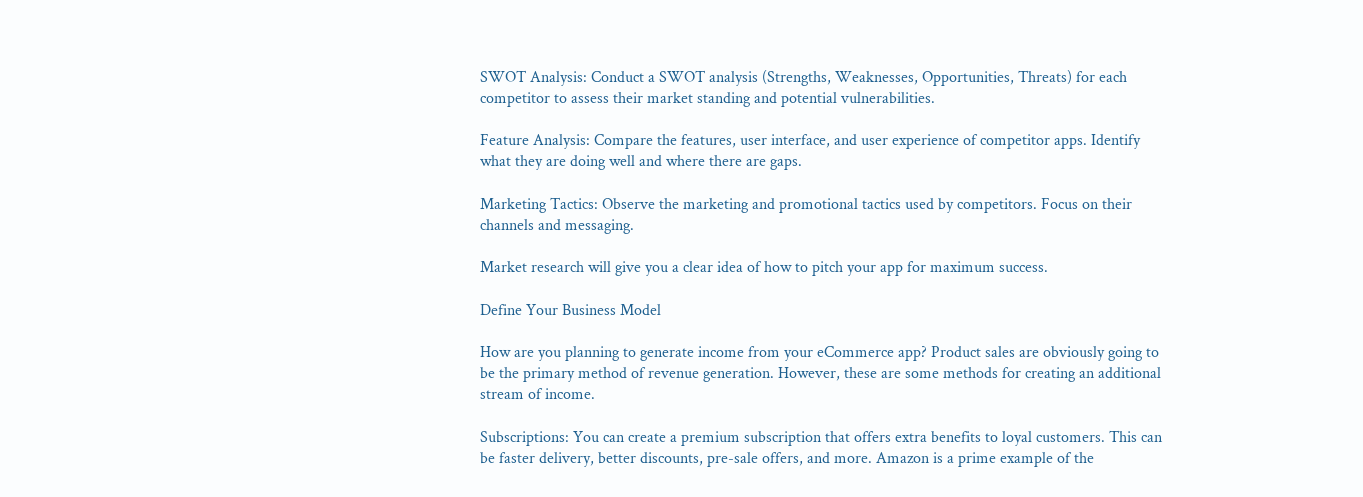SWOT Analysis: Conduct a SWOT analysis (Strengths, Weaknesses, Opportunities, Threats) for each competitor to assess their market standing and potential vulnerabilities.

Feature Analysis: Compare the features, user interface, and user experience of competitor apps. Identify what they are doing well and where there are gaps.

Marketing Tactics: Observe the marketing and promotional tactics used by competitors. Focus on their channels and messaging.

Market research will give you a clear idea of how to pitch your app for maximum success.

Define Your Business Model

How are you planning to generate income from your eCommerce app? Product sales are obviously going to be the primary method of revenue generation. However, these are some methods for creating an additional stream of income.

Subscriptions: You can create a premium subscription that offers extra benefits to loyal customers. This can be faster delivery, better discounts, pre-sale offers, and more. Amazon is a prime example of the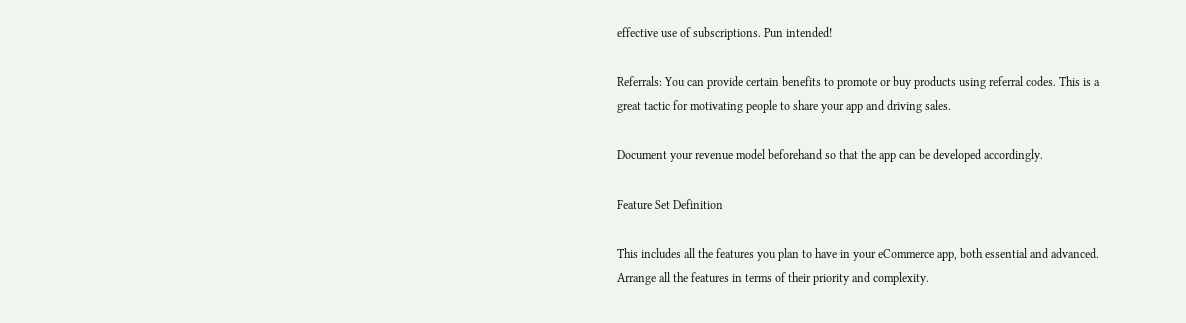effective use of subscriptions. Pun intended!

Referrals: You can provide certain benefits to promote or buy products using referral codes. This is a great tactic for motivating people to share your app and driving sales.

Document your revenue model beforehand so that the app can be developed accordingly.

Feature Set Definition

This includes all the features you plan to have in your eCommerce app, both essential and advanced. Arrange all the features in terms of their priority and complexity.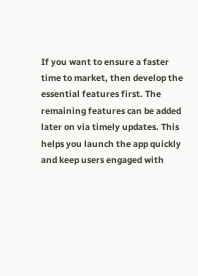If you want to ensure a faster time to market, then develop the essential features first. The remaining features can be added later on via timely updates. This helps you launch the app quickly and keep users engaged with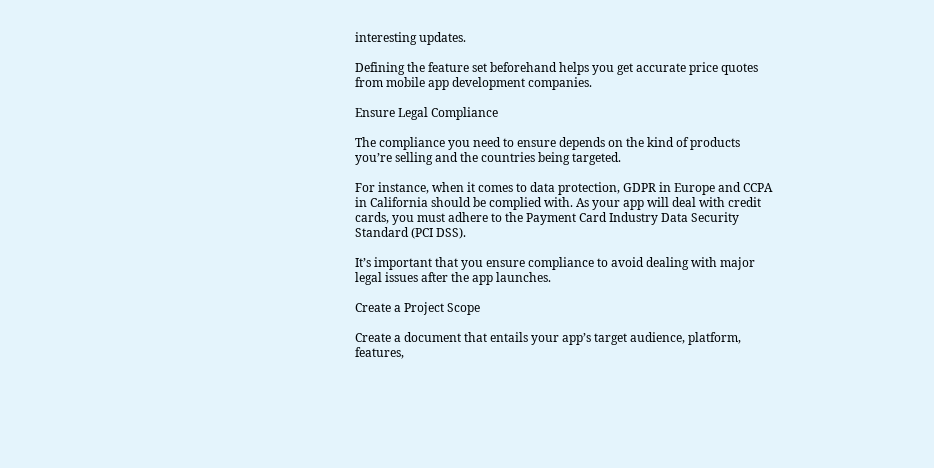interesting updates.

Defining the feature set beforehand helps you get accurate price quotes from mobile app development companies.

Ensure Legal Compliance

The compliance you need to ensure depends on the kind of products you’re selling and the countries being targeted.

For instance, when it comes to data protection, GDPR in Europe and CCPA in California should be complied with. As your app will deal with credit cards, you must adhere to the Payment Card Industry Data Security Standard (PCI DSS).

It’s important that you ensure compliance to avoid dealing with major legal issues after the app launches.

Create a Project Scope

Create a document that entails your app’s target audience, platform, features,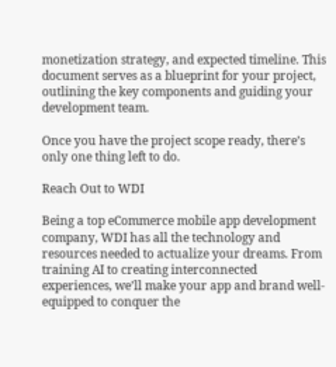monetization strategy, and expected timeline. This document serves as a blueprint for your project, outlining the key components and guiding your development team.

Once you have the project scope ready, there’s only one thing left to do.

Reach Out to WDI

Being a top eCommerce mobile app development company, WDI has all the technology and resources needed to actualize your dreams. From training AI to creating interconnected experiences, we’ll make your app and brand well-equipped to conquer the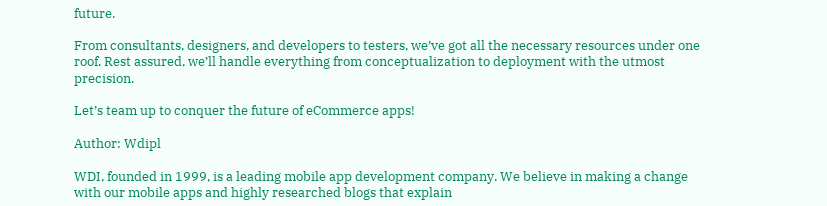future.

From consultants, designers, and developers to testers, we’ve got all the necessary resources under one roof. Rest assured, we’ll handle everything from conceptualization to deployment with the utmost precision.

Let’s team up to conquer the future of eCommerce apps!

Author: Wdipl

WDI, founded in 1999, is a leading mobile app development company. We believe in making a change with our mobile apps and highly researched blogs that explain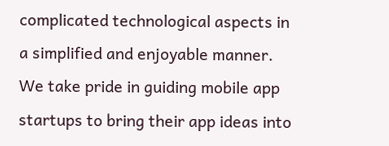complicated technological aspects in a simplified and enjoyable manner. We take pride in guiding mobile app startups to bring their app ideas into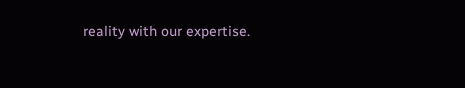reality with our expertise.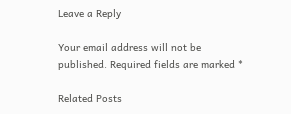Leave a Reply

Your email address will not be published. Required fields are marked *

Related Posts